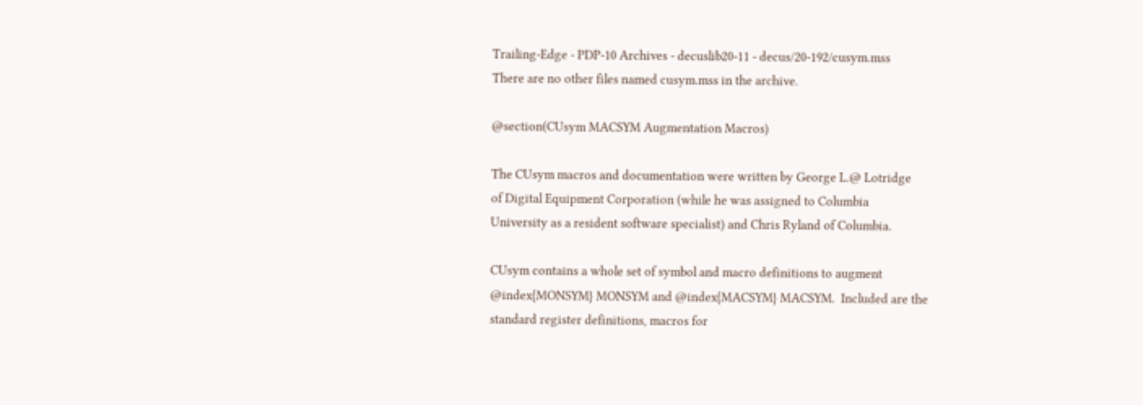Trailing-Edge - PDP-10 Archives - decuslib20-11 - decus/20-192/cusym.mss
There are no other files named cusym.mss in the archive.

@section(CUsym MACSYM Augmentation Macros)

The CUsym macros and documentation were written by George L.@ Lotridge
of Digital Equipment Corporation (while he was assigned to Columbia
University as a resident software specialist) and Chris Ryland of Columbia.

CUsym contains a whole set of symbol and macro definitions to augment
@index{MONSYM} MONSYM and @index{MACSYM} MACSYM.  Included are the
standard register definitions, macros for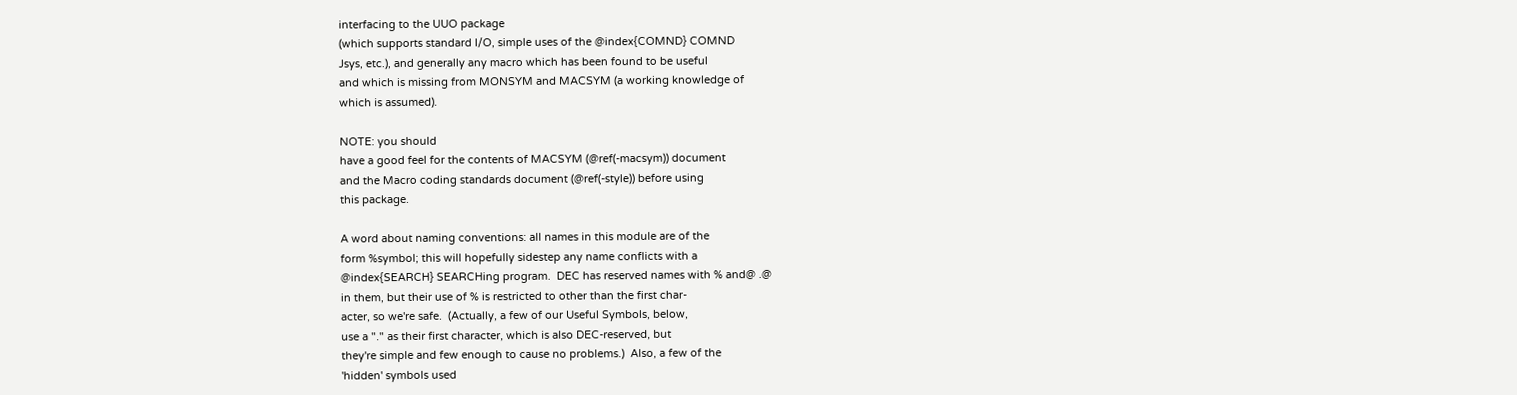interfacing to the UUO package
(which supports standard I/O, simple uses of the @index{COMND} COMND
Jsys, etc.), and generally any macro which has been found to be useful
and which is missing from MONSYM and MACSYM (a working knowledge of
which is assumed).

NOTE: you should
have a good feel for the contents of MACSYM (@ref(-macsym)) document
and the Macro coding standards document (@ref(-style)) before using
this package.

A word about naming conventions: all names in this module are of the
form %symbol; this will hopefully sidestep any name conflicts with a
@index{SEARCH} SEARCHing program.  DEC has reserved names with % and@ .@
in them, but their use of % is restricted to other than the first char-
acter, so we're safe.  (Actually, a few of our Useful Symbols, below,
use a "." as their first character, which is also DEC-reserved, but
they're simple and few enough to cause no problems.)  Also, a few of the
'hidden' symbols used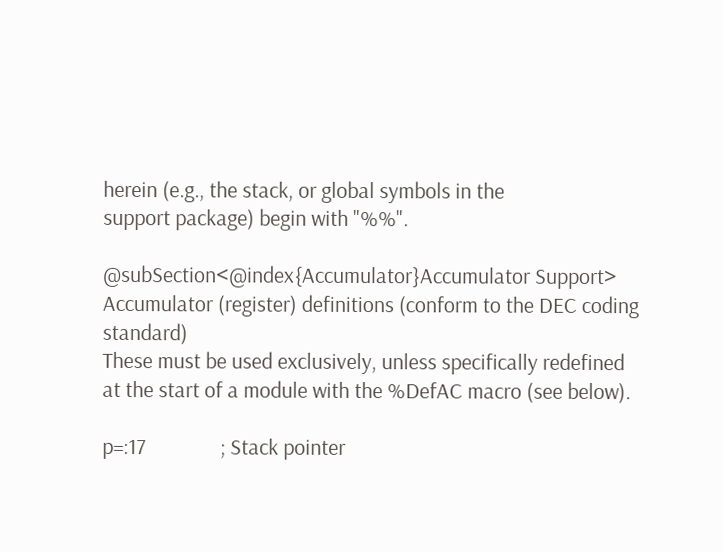herein (e.g., the stack, or global symbols in the
support package) begin with "%%".

@subSection<@index{Accumulator}Accumulator Support>
Accumulator (register) definitions (conform to the DEC coding standard)
These must be used exclusively, unless specifically redefined
at the start of a module with the %DefAC macro (see below).

p=:17               ; Stack pointer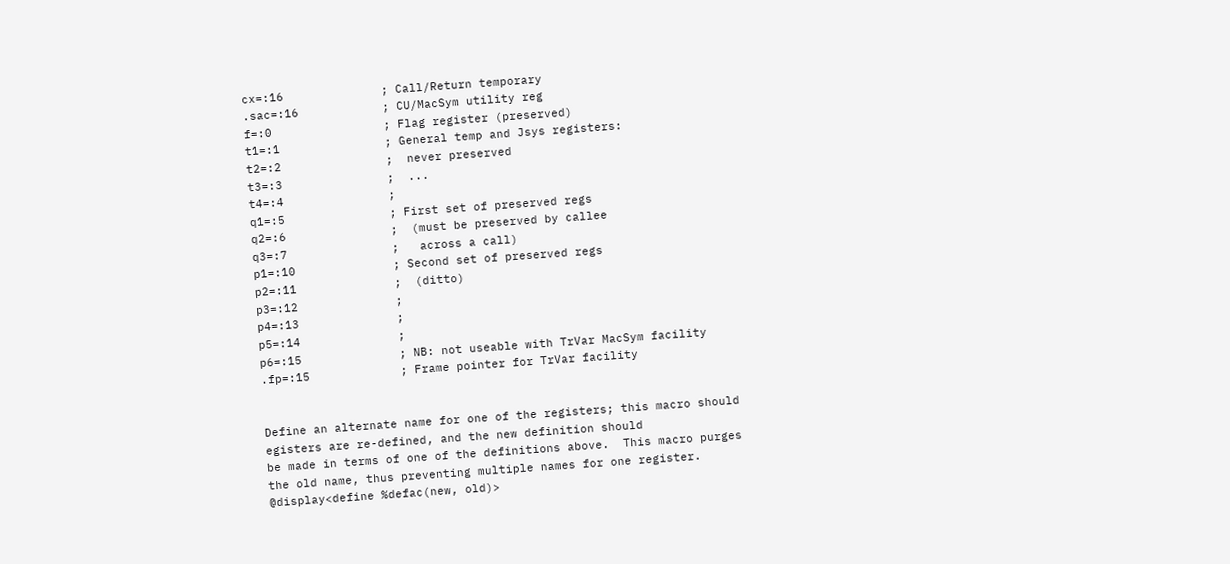cx=:16              ; Call/Return temporary
.sac=:16            ; CU/MacSym utility reg
f=:0                ; Flag register (preserved)
t1=:1               ; General temp and Jsys registers:
t2=:2               ;  never preserved
t3=:3               ;  ...
t4=:4               ;
q1=:5               ; First set of preserved regs
q2=:6               ;  (must be preserved by callee
q3=:7               ;   across a call)
p1=:10              ; Second set of preserved regs
p2=:11              ;  (ditto)
p3=:12              ;
p4=:13              ;
p5=:14              ;
p6=:15              ; NB: not useable with TrVar MacSym facility
.fp=:15             ; Frame pointer for TrVar facility


Define an alternate name for one of the registers; this macro should
egisters are re-defined, and the new definition should
be made in terms of one of the definitions above.  This macro purges
the old name, thus preventing multiple names for one register.
@display<define %defac(new, old)>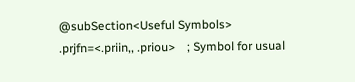@subSection<Useful Symbols>
.prjfn=<.priin,, .priou>    ; Symbol for usual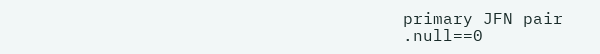primary JFN pair
.null==0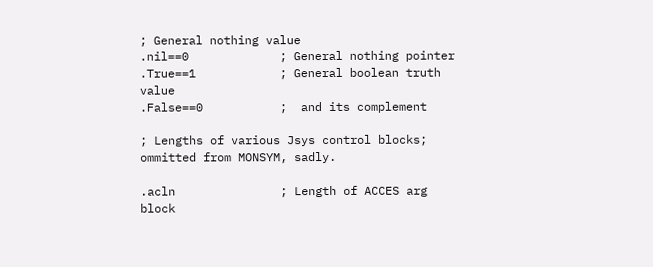; General nothing value
.nil==0             ; General nothing pointer
.True==1            ; General boolean truth value
.False==0           ;  and its complement

; Lengths of various Jsys control blocks; ommitted from MONSYM, sadly.

.acln               ; Length of ACCES arg block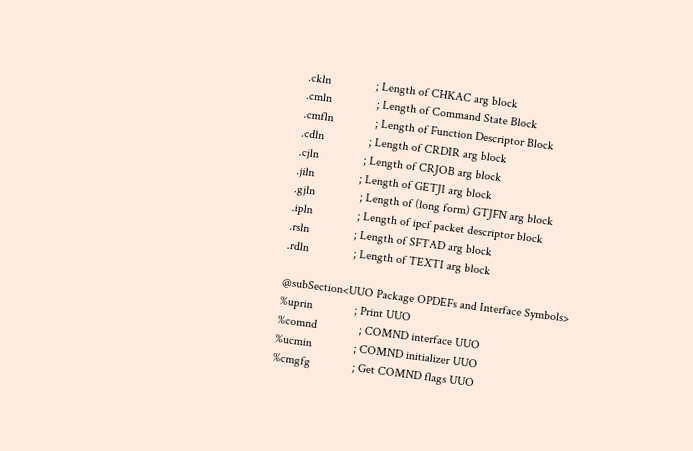.ckln               ; Length of CHKAC arg block
.cmln               ; Length of Command State Block
.cmfln              ; Length of Function Descriptor Block
.cdln               ; Length of CRDIR arg block
.cjln               ; Length of CRJOB arg block
.jiln               ; Length of GETJI arg block
.gjln               ; Length of (long form) GTJFN arg block
.ipln               ; Length of ipcf packet descriptor block
.rsln               ; Length of SFTAD arg block
.rdln               ; Length of TEXTI arg block

@subSection<UUO Package OPDEFs and Interface Symbols>
%uprin              ; Print UUO
%comnd              ; COMND interface UUO
%ucmin              ; COMND initializer UUO
%cmgfg              ; Get COMND flags UUO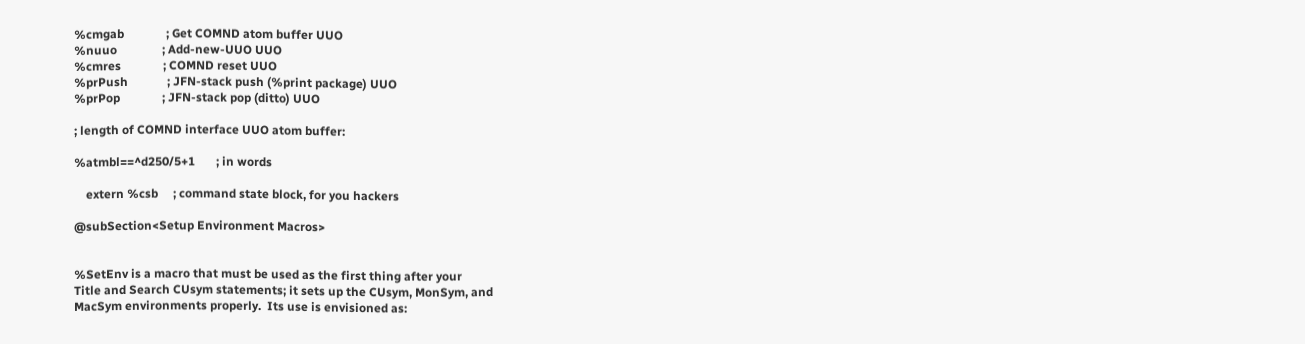%cmgab              ; Get COMND atom buffer UUO
%nuuo               ; Add-new-UUO UUO
%cmres              ; COMND reset UUO
%prPush             ; JFN-stack push (%print package) UUO
%prPop              ; JFN-stack pop (ditto) UUO

; length of COMND interface UUO atom buffer:

%atmbl==^d250/5+1       ; in words

    extern %csb     ; command state block, for you hackers

@subSection<Setup Environment Macros>


%SetEnv is a macro that must be used as the first thing after your
Title and Search CUsym statements; it sets up the CUsym, MonSym, and
MacSym environments properly.  Its use is envisioned as: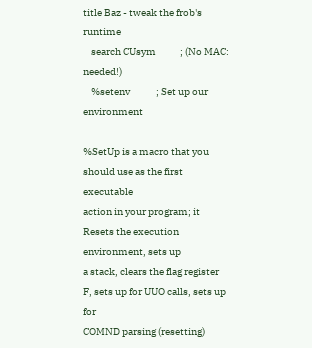title Baz - tweak the frob's runtime
    search CUsym            ; (No MAC: needed!)
    %setenv             ; Set up our environment

%SetUp is a macro that you should use as the first executable
action in your program; it Resets the execution environment, sets up
a stack, clears the flag register F, sets up for UUO calls, sets up for
COMND parsing (resetting)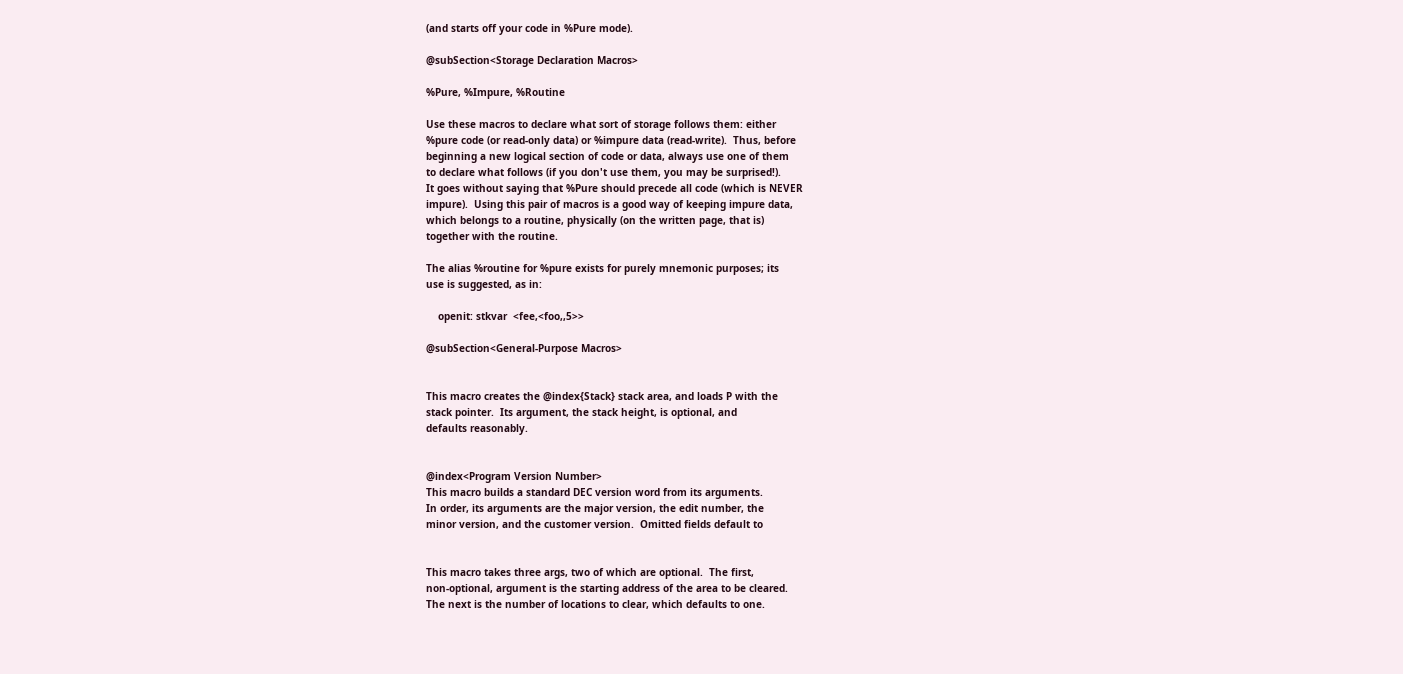(and starts off your code in %Pure mode).

@subSection<Storage Declaration Macros>

%Pure, %Impure, %Routine

Use these macros to declare what sort of storage follows them: either
%pure code (or read-only data) or %impure data (read-write).  Thus, before
beginning a new logical section of code or data, always use one of them
to declare what follows (if you don't use them, you may be surprised!).
It goes without saying that %Pure should precede all code (which is NEVER
impure).  Using this pair of macros is a good way of keeping impure data,
which belongs to a routine, physically (on the written page, that is)
together with the routine.

The alias %routine for %pure exists for purely mnemonic purposes; its
use is suggested, as in:

    openit: stkvar  <fee,<foo,,5>>

@subSection<General-Purpose Macros>


This macro creates the @index{Stack} stack area, and loads P with the
stack pointer.  Its argument, the stack height, is optional, and
defaults reasonably.


@index<Program Version Number>
This macro builds a standard DEC version word from its arguments.
In order, its arguments are the major version, the edit number, the
minor version, and the customer version.  Omitted fields default to


This macro takes three args, two of which are optional.  The first,
non-optional, argument is the starting address of the area to be cleared.
The next is the number of locations to clear, which defaults to one.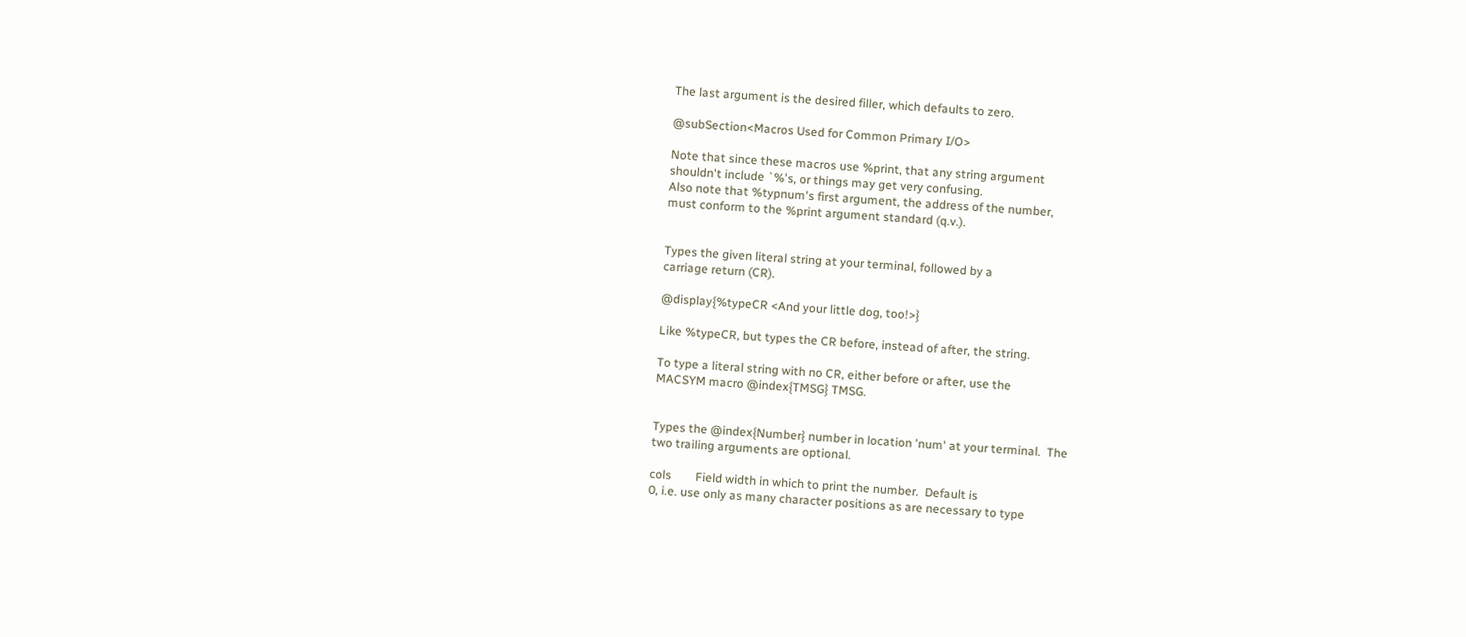The last argument is the desired filler, which defaults to zero.

@subSection<Macros Used for Common Primary I/O>

Note that since these macros use %print, that any string argument
shouldn't include `%'s, or things may get very confusing.
Also note that %typnum's first argument, the address of the number,
must conform to the %print argument standard (q.v.).


Types the given literal string at your terminal, followed by a
carriage return (CR).

@display{%typeCR <And your little dog, too!>}

Like %typeCR, but types the CR before, instead of after, the string.

To type a literal string with no CR, either before or after, use the
MACSYM macro @index{TMSG} TMSG.


Types the @index{Number} number in location 'num' at your terminal.  The
two trailing arguments are optional.

cols        Field width in which to print the number.  Default is
0, i.e. use only as many character positions as are necessary to type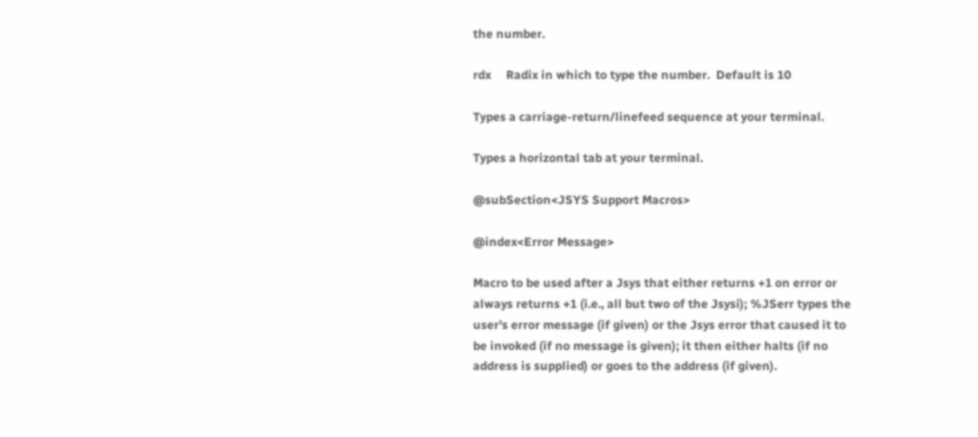the number.

rdx     Radix in which to type the number.  Default is 10

Types a carriage-return/linefeed sequence at your terminal.

Types a horizontal tab at your terminal.

@subSection<JSYS Support Macros>

@index<Error Message>

Macro to be used after a Jsys that either returns +1 on error or
always returns +1 (i.e., all but two of the Jsysi); %JSerr types the
user's error message (if given) or the Jsys error that caused it to
be invoked (if no message is given); it then either halts (if no
address is supplied) or goes to the address (if given).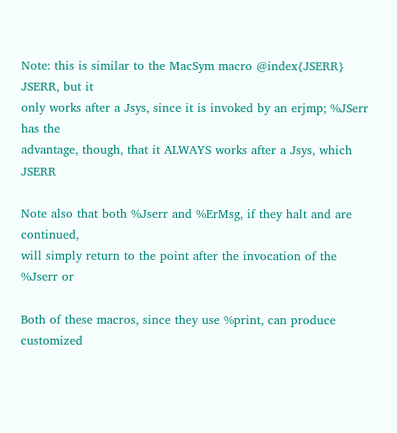Note: this is similar to the MacSym macro @index{JSERR} JSERR, but it
only works after a Jsys, since it is invoked by an erjmp; %JSerr has the
advantage, though, that it ALWAYS works after a Jsys, which JSERR

Note also that both %Jserr and %ErMsg, if they halt and are continued,
will simply return to the point after the invocation of the %Jserr or

Both of these macros, since they use %print, can produce customized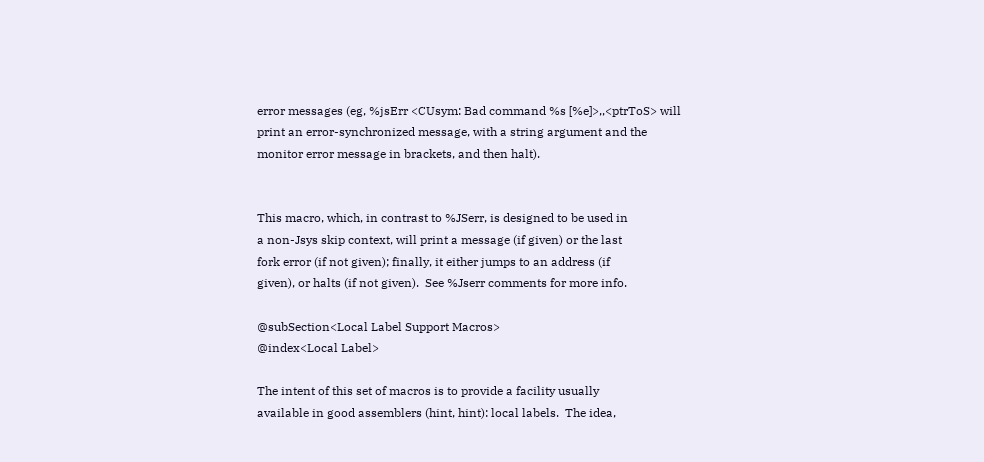error messages (eg, %jsErr <CUsym: Bad command %s [%e]>,,<ptrToS> will
print an error-synchronized message, with a string argument and the
monitor error message in brackets, and then halt).


This macro, which, in contrast to %JSerr, is designed to be used in
a non-Jsys skip context, will print a message (if given) or the last
fork error (if not given); finally, it either jumps to an address (if
given), or halts (if not given).  See %Jserr comments for more info.

@subSection<Local Label Support Macros>
@index<Local Label>

The intent of this set of macros is to provide a facility usually
available in good assemblers (hint, hint): local labels.  The idea,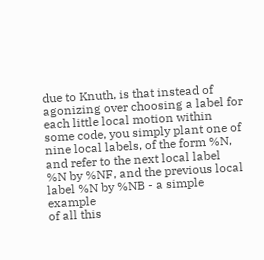due to Knuth, is that instead of agonizing over choosing a label for
each little local motion within some code, you simply plant one of
nine local labels, of the form %N, and refer to the next local label
%N by %NF, and the previous local label %N by %NB - a simple example
of all this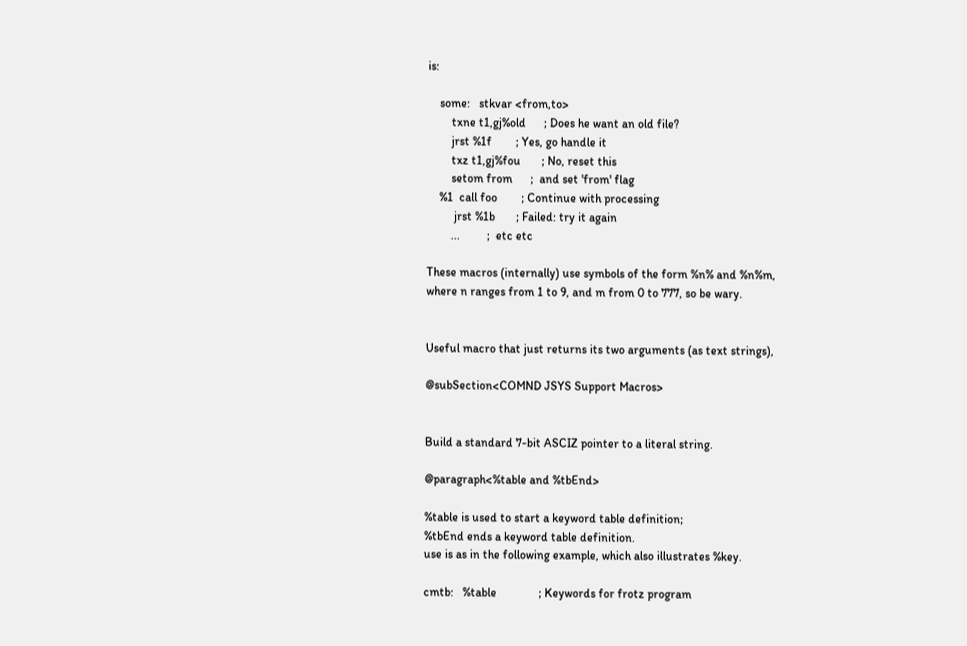is:

    some:   stkvar <from,to>
        txne t1,gj%old      ; Does he want an old file?
        jrst %1f        ; Yes, go handle it
        txz t1,gj%fou       ; No, reset this
        setom from      ;  and set 'from' flag
    %1  call foo        ; Continue with processing
         jrst %1b       ; Failed: try it again
        ...         ;  etc etc

These macros (internally) use symbols of the form %n% and %n%m,
where n ranges from 1 to 9, and m from 0 to 777, so be wary.


Useful macro that just returns its two arguments (as text strings),

@subSection<COMND JSYS Support Macros>


Build a standard 7-bit ASCIZ pointer to a literal string.

@paragraph<%table and %tbEnd>

%table is used to start a keyword table definition;
%tbEnd ends a keyword table definition.
use is as in the following example, which also illustrates %key.

cmtb:   %table              ; Keywords for frotz program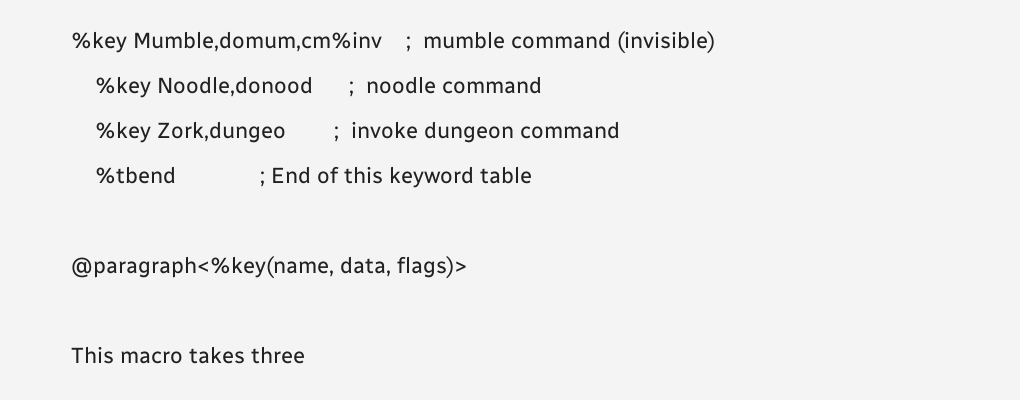%key Mumble,domum,cm%inv    ;  mumble command (invisible)
    %key Noodle,donood      ;  noodle command
    %key Zork,dungeo        ;  invoke dungeon command
    %tbend              ; End of this keyword table

@paragraph<%key(name, data, flags)>

This macro takes three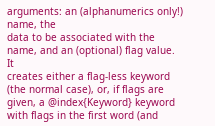arguments: an (alphanumerics only!) name, the
data to be associated with the name, and an (optional) flag value.  It
creates either a flag-less keyword (the normal case), or, if flags are
given, a @index{Keyword} keyword with flags in the first word (and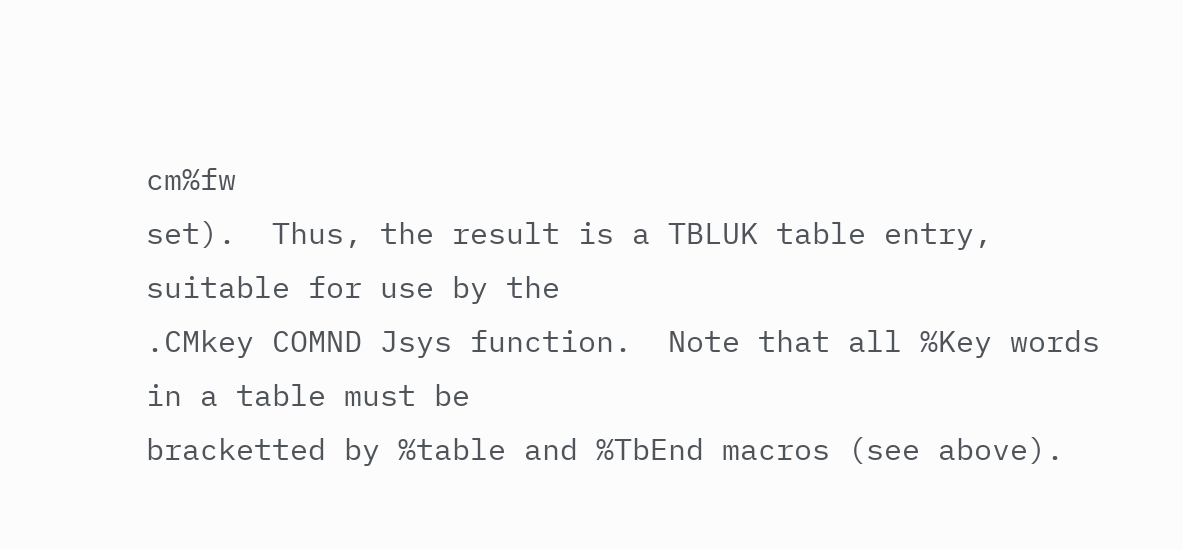cm%fw
set).  Thus, the result is a TBLUK table entry, suitable for use by the
.CMkey COMND Jsys function.  Note that all %Key words in a table must be
bracketted by %table and %TbEnd macros (see above).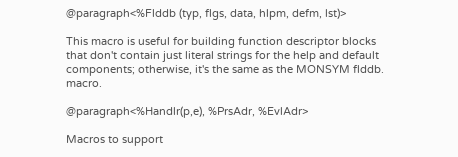@paragraph<%Flddb (typ, flgs, data, hlpm, defm, lst)>

This macro is useful for building function descriptor blocks
that don't contain just literal strings for the help and default
components; otherwise, it's the same as the MONSYM flddb. macro.

@paragraph<%Handlr(p,e), %PrsAdr, %EvlAdr>

Macros to support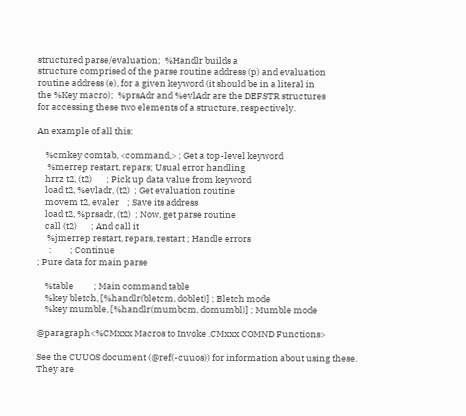structured parse/evaluation;  %Handlr builds a
structure comprised of the parse routine address (p) and evaluation
routine address (e), for a given keyword (it should be in a literal in
the %Key macro);  %prsAdr and %evlAdr are the DEFSTR structures
for accessing these two elements of a structure, respectively.

An example of all this:

    %cmkey comtab, <command,> ; Get a top-level keyword
     %merrep restart, repars; Usual error handling
    hrrz t2, (t2)       ; Pick up data value from keyword
    load t2, %evladr, (t2)  ; Get evaluation routine
    movem t2, evaler    ; Save its address
    load t2, %prsadr, (t2)  ; Now, get parse routine
    call (t2)       ; And call it
     %jmerrep restart, repars, restart ; Handle errors
      :         ; Continue
; Pure data for main parse

    %table          ; Main command table
    %key bletch, [%handlr(bletcm, doblet)] ; Bletch mode
    %key mumble, [%handlr(mumbcm, domumbl)] ; Mumble mode

@paragraph<%CMxxx Macros to Invoke .CMxxx COMND Functions>

See the CUUOS document (@ref(-cuuos)) for information about using these.
They are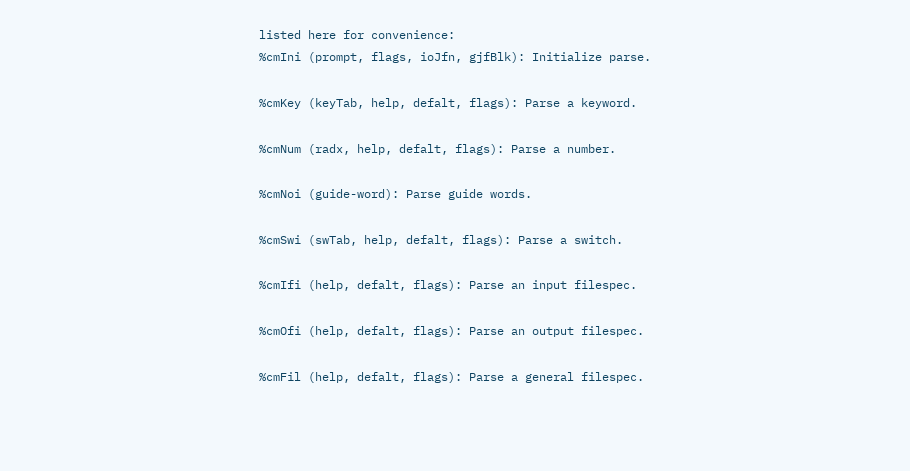listed here for convenience:
%cmIni (prompt, flags, ioJfn, gjfBlk): Initialize parse.

%cmKey (keyTab, help, defalt, flags): Parse a keyword.

%cmNum (radx, help, defalt, flags): Parse a number.

%cmNoi (guide-word): Parse guide words.

%cmSwi (swTab, help, defalt, flags): Parse a switch.

%cmIfi (help, defalt, flags): Parse an input filespec.

%cmOfi (help, defalt, flags): Parse an output filespec.

%cmFil (help, defalt, flags): Parse a general filespec.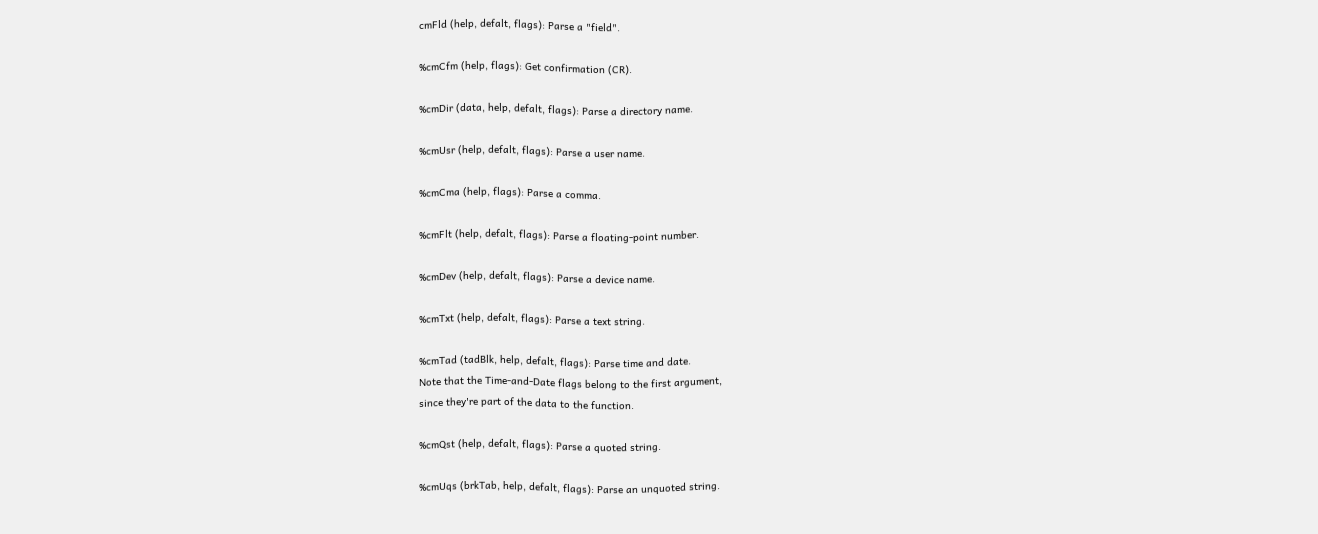cmFld (help, defalt, flags): Parse a "field".

%cmCfm (help, flags): Get confirmation (CR).

%cmDir (data, help, defalt, flags): Parse a directory name.

%cmUsr (help, defalt, flags): Parse a user name.

%cmCma (help, flags): Parse a comma.

%cmFlt (help, defalt, flags): Parse a floating-point number.

%cmDev (help, defalt, flags): Parse a device name.

%cmTxt (help, defalt, flags): Parse a text string.

%cmTad (tadBlk, help, defalt, flags): Parse time and date.
Note that the Time-and-Date flags belong to the first argument,
since they're part of the data to the function.

%cmQst (help, defalt, flags): Parse a quoted string.

%cmUqs (brkTab, help, defalt, flags): Parse an unquoted string.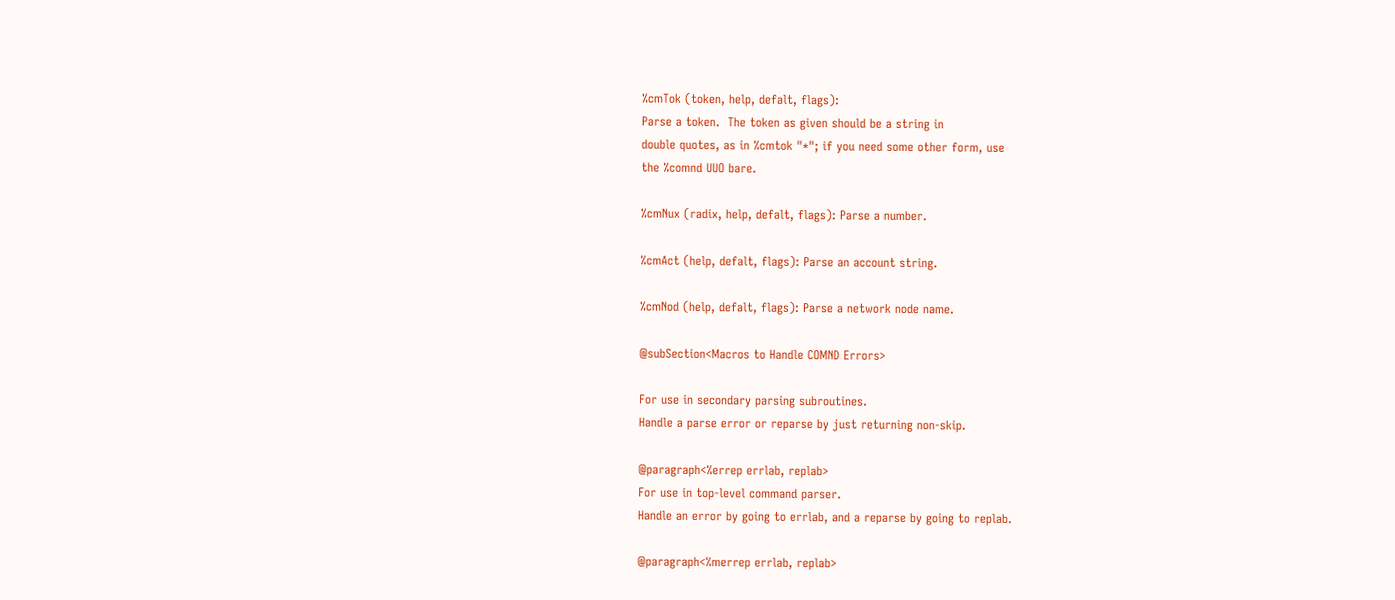%cmTok (token, help, defalt, flags):
Parse a token.  The token as given should be a string in
double quotes, as in %cmtok "*"; if you need some other form, use
the %comnd UUO bare.

%cmNux (radix, help, defalt, flags): Parse a number.

%cmAct (help, defalt, flags): Parse an account string.

%cmNod (help, defalt, flags): Parse a network node name.

@subSection<Macros to Handle COMND Errors>

For use in secondary parsing subroutines.
Handle a parse error or reparse by just returning non-skip.

@paragraph<%errep errlab, replab>
For use in top-level command parser.
Handle an error by going to errlab, and a reparse by going to replab.

@paragraph<%merrep errlab, replab>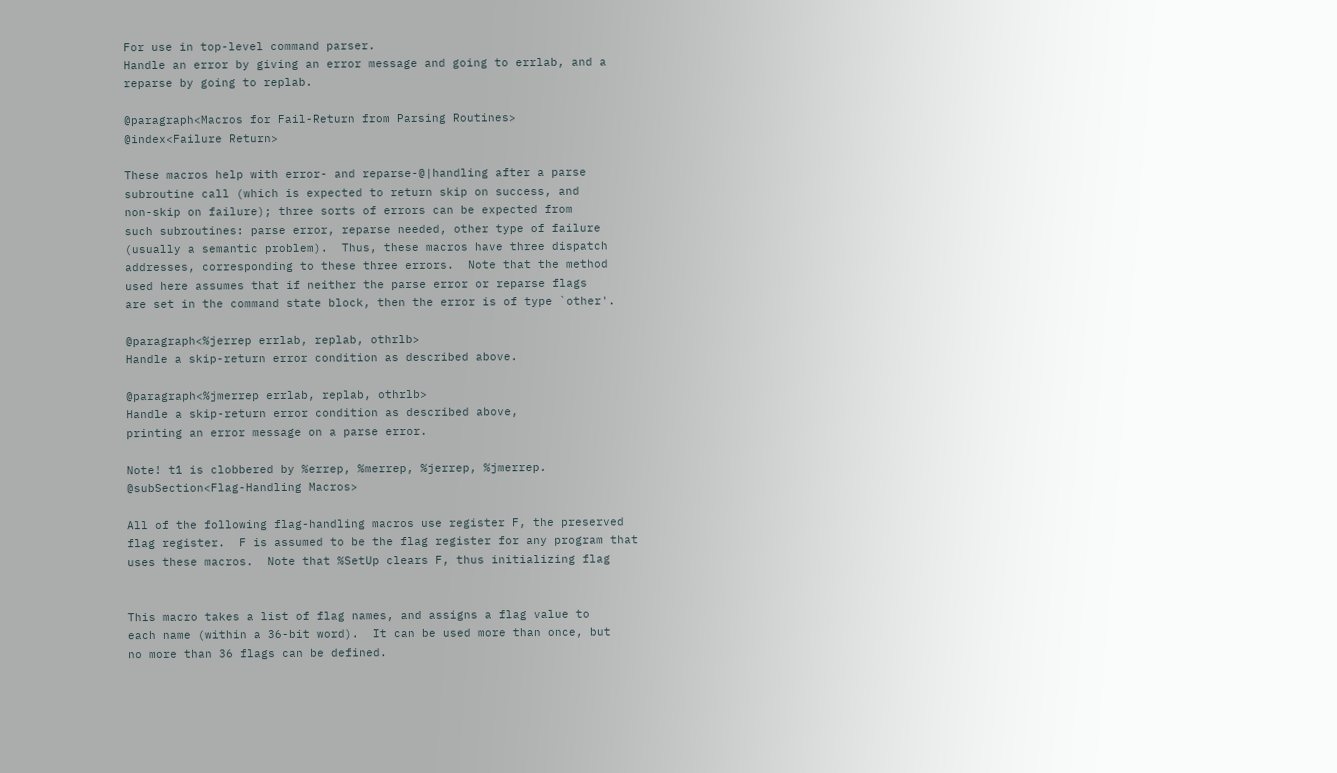For use in top-level command parser.
Handle an error by giving an error message and going to errlab, and a
reparse by going to replab.

@paragraph<Macros for Fail-Return from Parsing Routines>
@index<Failure Return>

These macros help with error- and reparse-@|handling after a parse
subroutine call (which is expected to return skip on success, and
non-skip on failure); three sorts of errors can be expected from
such subroutines: parse error, reparse needed, other type of failure
(usually a semantic problem).  Thus, these macros have three dispatch
addresses, corresponding to these three errors.  Note that the method
used here assumes that if neither the parse error or reparse flags
are set in the command state block, then the error is of type `other'.

@paragraph<%jerrep errlab, replab, othrlb>
Handle a skip-return error condition as described above.

@paragraph<%jmerrep errlab, replab, othrlb>
Handle a skip-return error condition as described above,
printing an error message on a parse error.

Note! t1 is clobbered by %errep, %merrep, %jerrep, %jmerrep.
@subSection<Flag-Handling Macros>

All of the following flag-handling macros use register F, the preserved
flag register.  F is assumed to be the flag register for any program that
uses these macros.  Note that %SetUp clears F, thus initializing flag


This macro takes a list of flag names, and assigns a flag value to
each name (within a 36-bit word).  It can be used more than once, but
no more than 36 flags can be defined.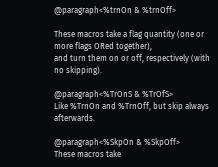@paragraph<%trnOn & %trnOff>

These macros take a flag quantity (one or more flags ORed together),
and turn them on or off, respectively (with no skipping).

@paragraph<%TrOnS & %TrOfS>
Like %TrnOn and %TrnOff, but skip always afterwards.

@paragraph<%SkpOn & %SkpOff>
These macros take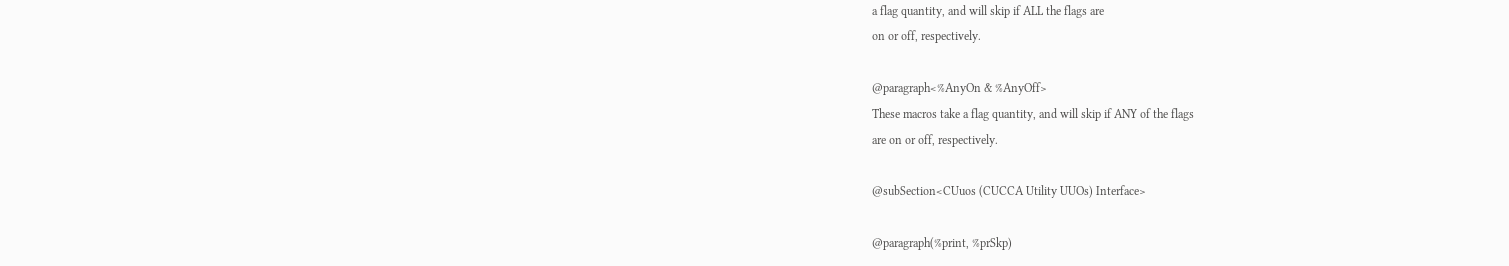a flag quantity, and will skip if ALL the flags are
on or off, respectively.

@paragraph<%AnyOn & %AnyOff>
These macros take a flag quantity, and will skip if ANY of the flags
are on or off, respectively.

@subSection<CUuos (CUCCA Utility UUOs) Interface>

@paragraph(%print, %prSkp)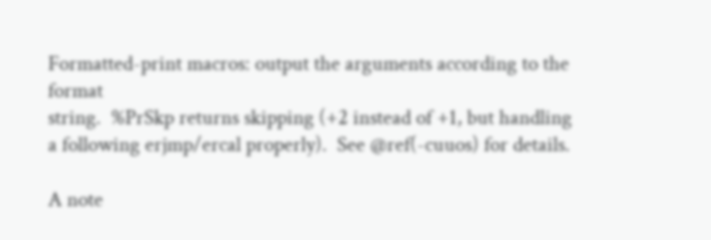Formatted-print macros: output the arguments according to the format
string.  %PrSkp returns skipping (+2 instead of +1, but handling
a following erjmp/ercal properly).  See @ref(-cuuos) for details.

A note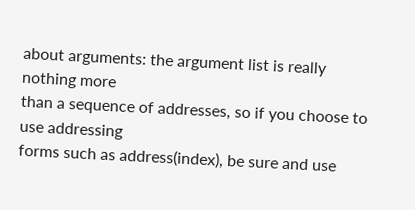about arguments: the argument list is really nothing more
than a sequence of addresses, so if you choose to use addressing
forms such as address(index), be sure and use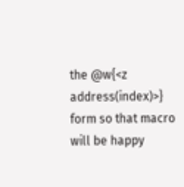the @w{<z address(index)>}
form so that macro will be happy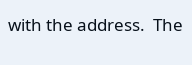with the address.  The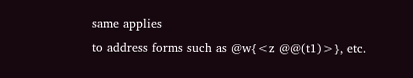same applies
to address forms such as @w{<z @@(t1)>}, etc.